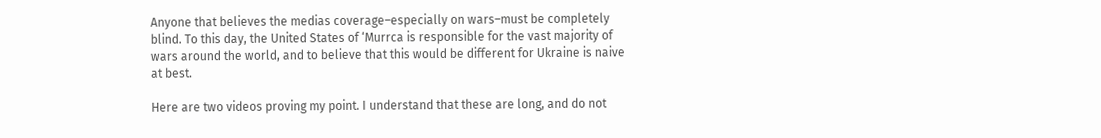Anyone that believes the medias coverage–especially on wars–must be completely blind. To this day, the United States of ‘Murrca is responsible for the vast majority of wars around the world, and to believe that this would be different for Ukraine is naive at best.

Here are two videos proving my point. I understand that these are long, and do not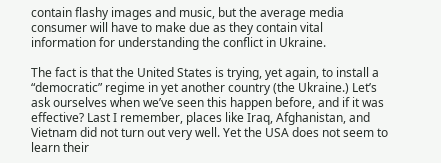contain flashy images and music, but the average media consumer will have to make due as they contain vital information for understanding the conflict in Ukraine.

The fact is that the United States is trying, yet again, to install a “democratic” regime in yet another country (the Ukraine.) Let’s ask ourselves when we’ve seen this happen before, and if it was effective? Last I remember, places like Iraq, Afghanistan, and Vietnam did not turn out very well. Yet the USA does not seem to learn their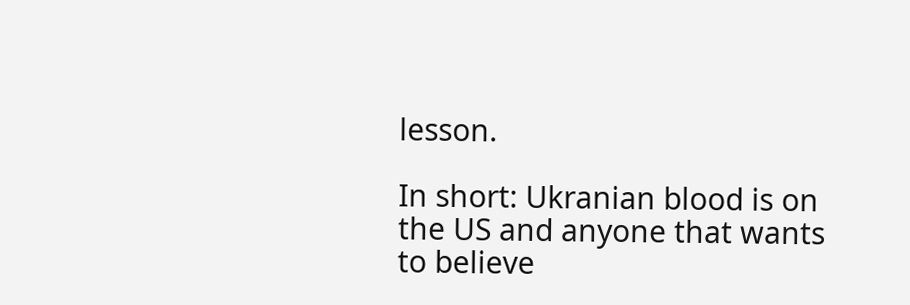lesson.

In short: Ukranian blood is on the US and anyone that wants to believe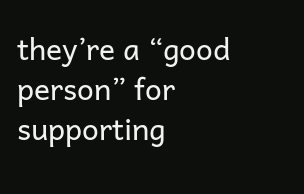they’re a “good person” for supporting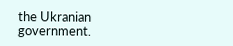the Ukranian government.